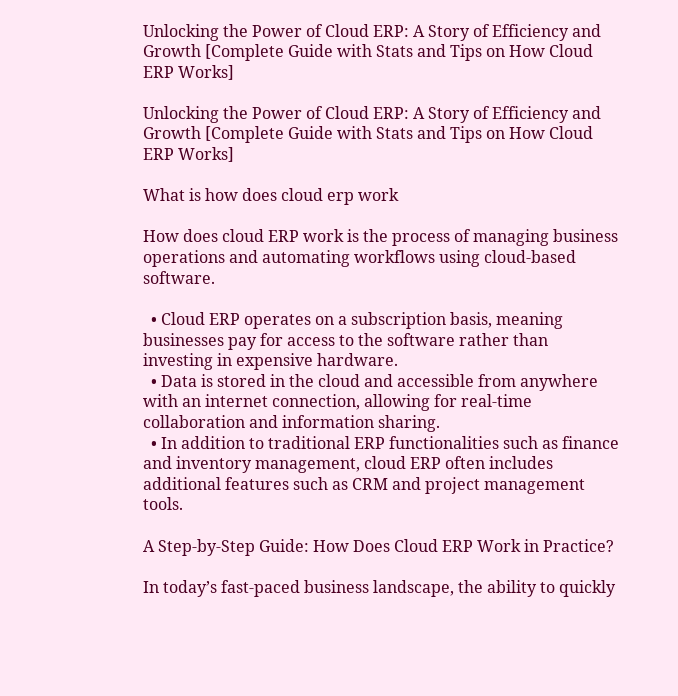Unlocking the Power of Cloud ERP: A Story of Efficiency and Growth [Complete Guide with Stats and Tips on How Cloud ERP Works]

Unlocking the Power of Cloud ERP: A Story of Efficiency and Growth [Complete Guide with Stats and Tips on How Cloud ERP Works]

What is how does cloud erp work

How does cloud ERP work is the process of managing business operations and automating workflows using cloud-based software.

  • Cloud ERP operates on a subscription basis, meaning businesses pay for access to the software rather than investing in expensive hardware.
  • Data is stored in the cloud and accessible from anywhere with an internet connection, allowing for real-time collaboration and information sharing.
  • In addition to traditional ERP functionalities such as finance and inventory management, cloud ERP often includes additional features such as CRM and project management tools.

A Step-by-Step Guide: How Does Cloud ERP Work in Practice?

In today’s fast-paced business landscape, the ability to quickly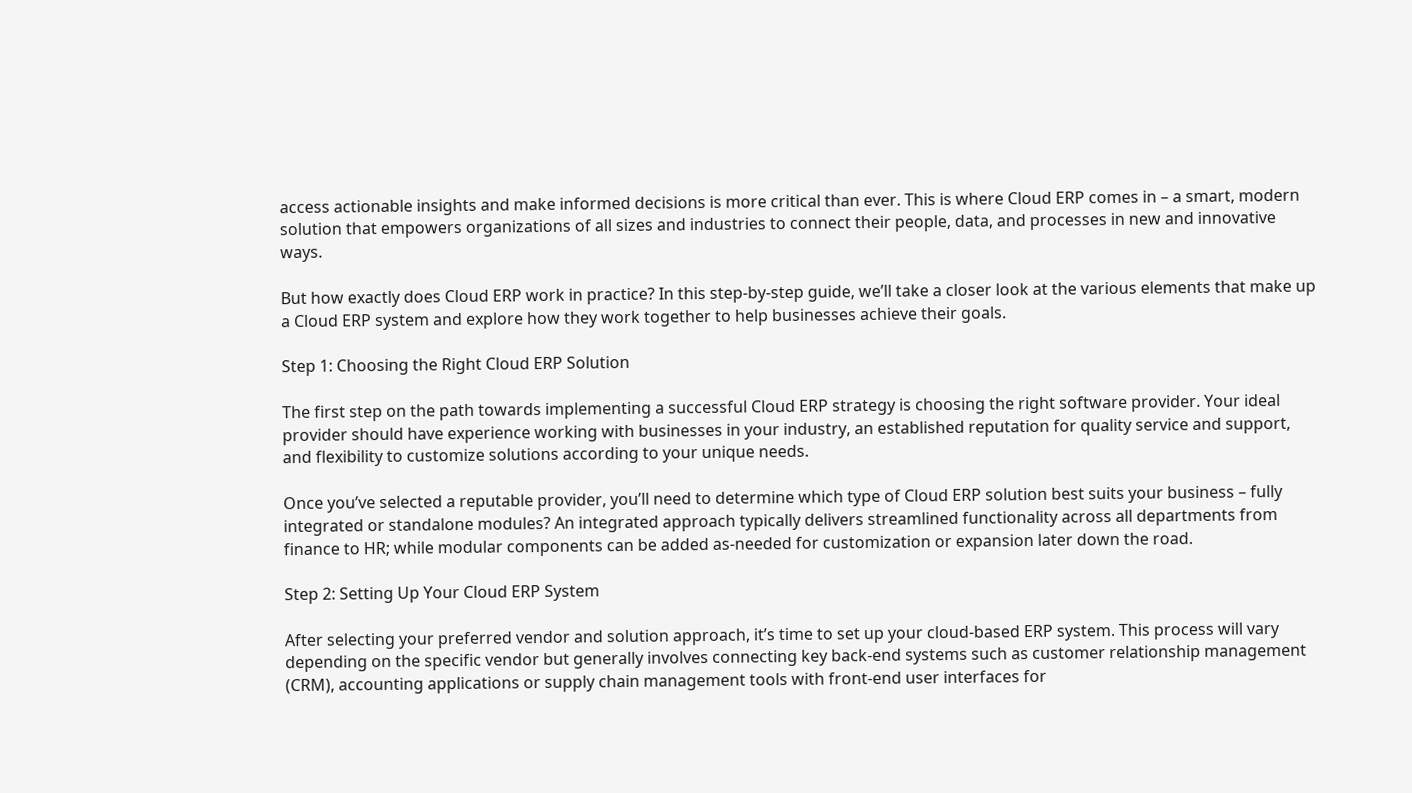access actionable insights and make informed decisions is more critical than ever. This is where Cloud ERP comes in – a smart, modern solution that empowers organizations of all sizes and industries to connect their people, data, and processes in new and innovative ways.

But how exactly does Cloud ERP work in practice? In this step-by-step guide, we’ll take a closer look at the various elements that make up a Cloud ERP system and explore how they work together to help businesses achieve their goals.

Step 1: Choosing the Right Cloud ERP Solution

The first step on the path towards implementing a successful Cloud ERP strategy is choosing the right software provider. Your ideal provider should have experience working with businesses in your industry, an established reputation for quality service and support, and flexibility to customize solutions according to your unique needs.

Once you’ve selected a reputable provider, you’ll need to determine which type of Cloud ERP solution best suits your business – fully integrated or standalone modules? An integrated approach typically delivers streamlined functionality across all departments from finance to HR; while modular components can be added as-needed for customization or expansion later down the road.

Step 2: Setting Up Your Cloud ERP System

After selecting your preferred vendor and solution approach, it’s time to set up your cloud-based ERP system. This process will vary depending on the specific vendor but generally involves connecting key back-end systems such as customer relationship management (CRM), accounting applications or supply chain management tools with front-end user interfaces for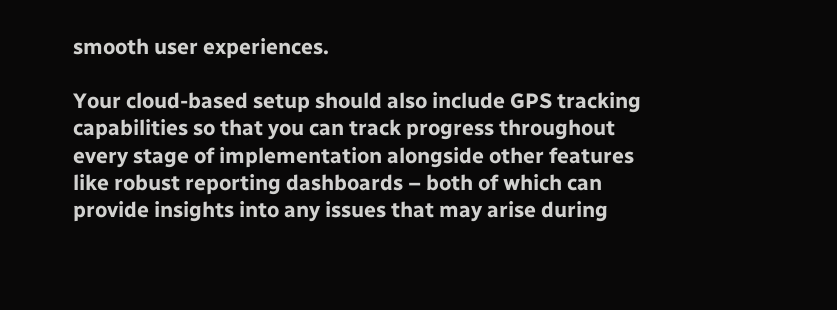smooth user experiences.

Your cloud-based setup should also include GPS tracking capabilities so that you can track progress throughout every stage of implementation alongside other features like robust reporting dashboards – both of which can provide insights into any issues that may arise during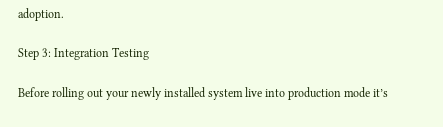adoption.

Step 3: Integration Testing

Before rolling out your newly installed system live into production mode it’s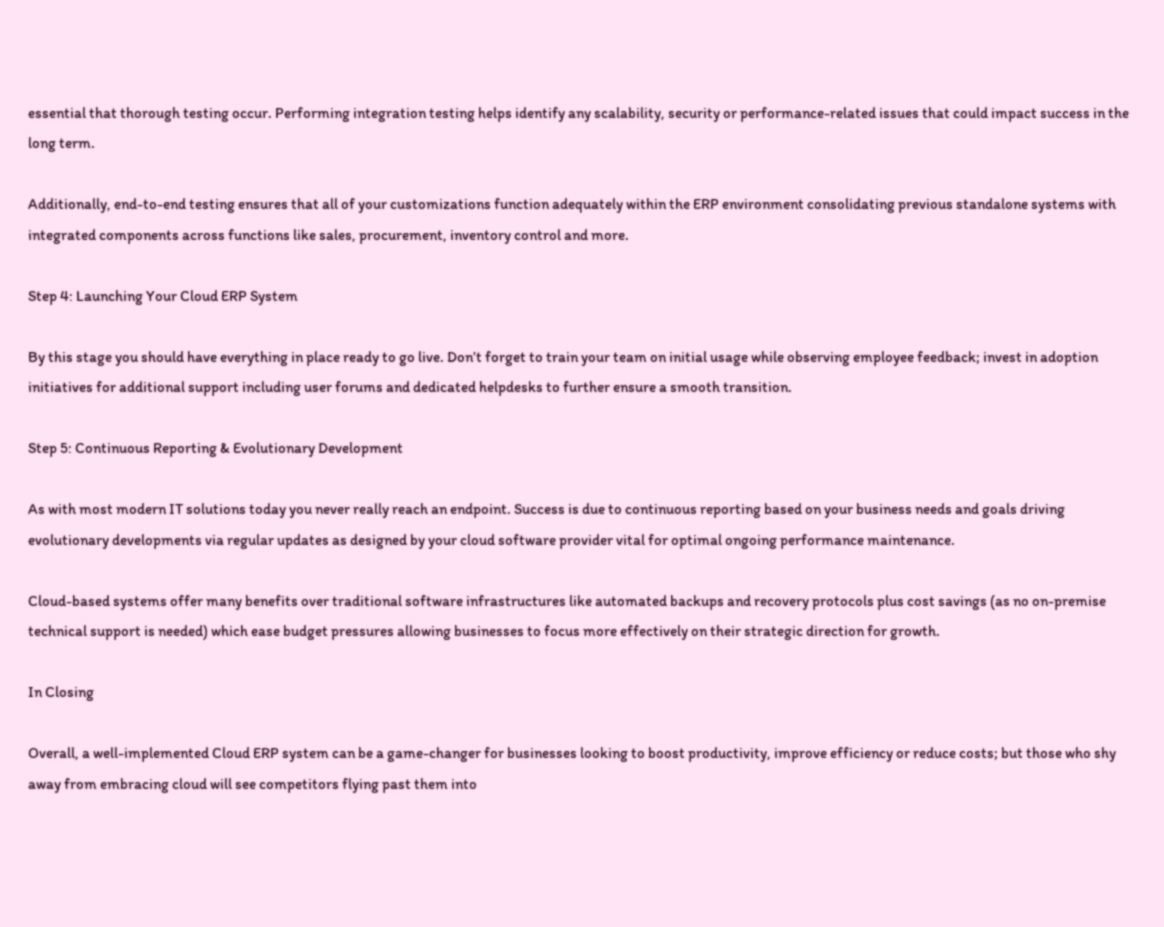essential that thorough testing occur. Performing integration testing helps identify any scalability, security or performance-related issues that could impact success in the long term.

Additionally, end-to-end testing ensures that all of your customizations function adequately within the ERP environment consolidating previous standalone systems with integrated components across functions like sales, procurement, inventory control and more.

Step 4: Launching Your Cloud ERP System

By this stage you should have everything in place ready to go live. Don’t forget to train your team on initial usage while observing employee feedback; invest in adoption initiatives for additional support including user forums and dedicated helpdesks to further ensure a smooth transition.

Step 5: Continuous Reporting & Evolutionary Development

As with most modern IT solutions today you never really reach an endpoint. Success is due to continuous reporting based on your business needs and goals driving evolutionary developments via regular updates as designed by your cloud software provider vital for optimal ongoing performance maintenance.

Cloud-based systems offer many benefits over traditional software infrastructures like automated backups and recovery protocols plus cost savings (as no on-premise technical support is needed) which ease budget pressures allowing businesses to focus more effectively on their strategic direction for growth.

In Closing

Overall, a well-implemented Cloud ERP system can be a game-changer for businesses looking to boost productivity, improve efficiency or reduce costs; but those who shy away from embracing cloud will see competitors flying past them into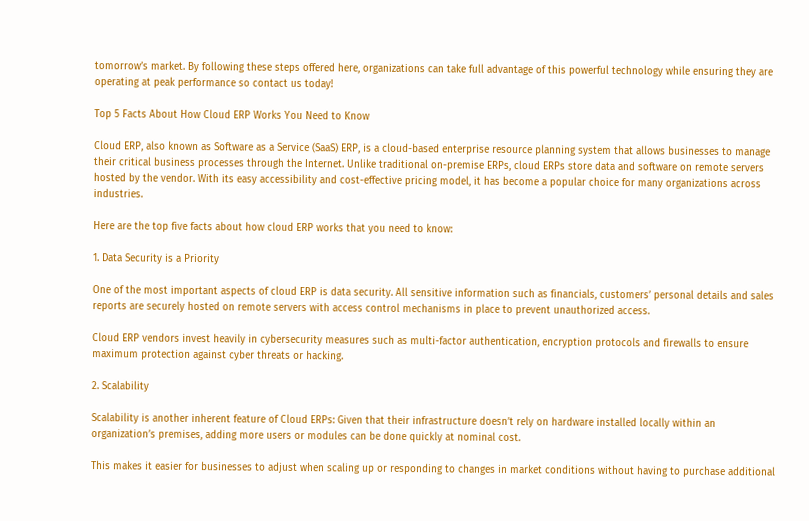tomorrow’s market. By following these steps offered here, organizations can take full advantage of this powerful technology while ensuring they are operating at peak performance so contact us today!

Top 5 Facts About How Cloud ERP Works You Need to Know

Cloud ERP, also known as Software as a Service (SaaS) ERP, is a cloud-based enterprise resource planning system that allows businesses to manage their critical business processes through the Internet. Unlike traditional on-premise ERPs, cloud ERPs store data and software on remote servers hosted by the vendor. With its easy accessibility and cost-effective pricing model, it has become a popular choice for many organizations across industries.

Here are the top five facts about how cloud ERP works that you need to know:

1. Data Security is a Priority

One of the most important aspects of cloud ERP is data security. All sensitive information such as financials, customers’ personal details and sales reports are securely hosted on remote servers with access control mechanisms in place to prevent unauthorized access.

Cloud ERP vendors invest heavily in cybersecurity measures such as multi-factor authentication, encryption protocols and firewalls to ensure maximum protection against cyber threats or hacking.

2. Scalability

Scalability is another inherent feature of Cloud ERPs: Given that their infrastructure doesn’t rely on hardware installed locally within an organization’s premises, adding more users or modules can be done quickly at nominal cost.

This makes it easier for businesses to adjust when scaling up or responding to changes in market conditions without having to purchase additional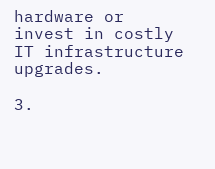hardware or invest in costly IT infrastructure upgrades.

3.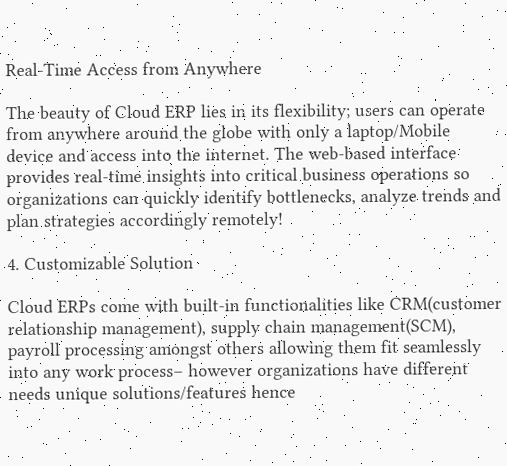Real-Time Access from Anywhere

The beauty of Cloud ERP lies in its flexibility; users can operate from anywhere around the globe with only a laptop/Mobile device and access into the internet. The web-based interface provides real-time insights into critical business operations so organizations can quickly identify bottlenecks, analyze trends and plan strategies accordingly remotely!

4. Customizable Solution

Cloud ERPs come with built-in functionalities like CRM(customer relationship management), supply chain management(SCM), payroll processing amongst others allowing them fit seamlessly into any work process– however organizations have different needs unique solutions/features hence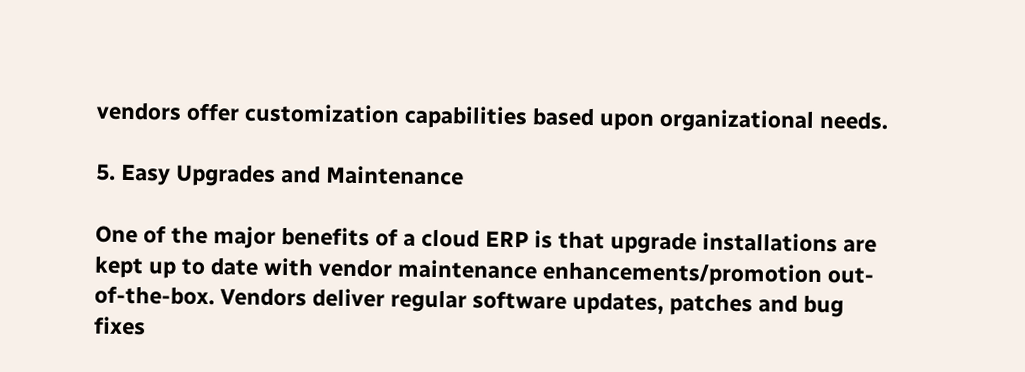vendors offer customization capabilities based upon organizational needs.

5. Easy Upgrades and Maintenance

One of the major benefits of a cloud ERP is that upgrade installations are kept up to date with vendor maintenance enhancements/promotion out-of-the-box. Vendors deliver regular software updates, patches and bug fixes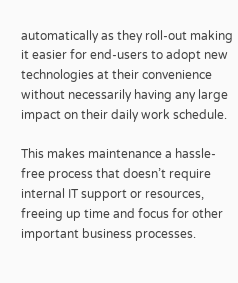automatically as they roll-out making it easier for end-users to adopt new technologies at their convenience without necessarily having any large impact on their daily work schedule.

This makes maintenance a hassle-free process that doesn’t require internal IT support or resources, freeing up time and focus for other important business processes.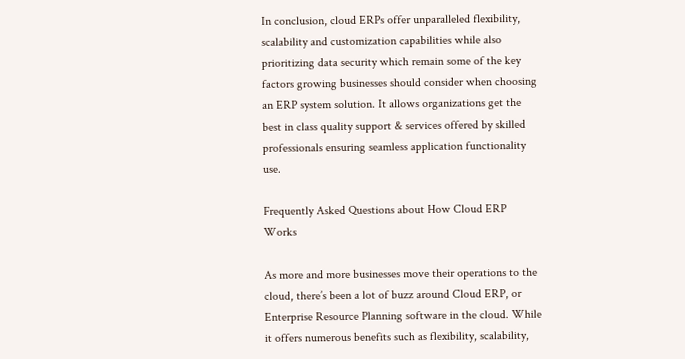In conclusion, cloud ERPs offer unparalleled flexibility, scalability and customization capabilities while also prioritizing data security which remain some of the key factors growing businesses should consider when choosing an ERP system solution. It allows organizations get the best in class quality support & services offered by skilled professionals ensuring seamless application functionality use.

Frequently Asked Questions about How Cloud ERP Works

As more and more businesses move their operations to the cloud, there’s been a lot of buzz around Cloud ERP, or Enterprise Resource Planning software in the cloud. While it offers numerous benefits such as flexibility, scalability,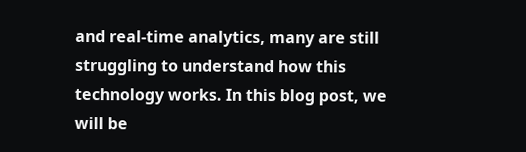and real-time analytics, many are still struggling to understand how this technology works. In this blog post, we will be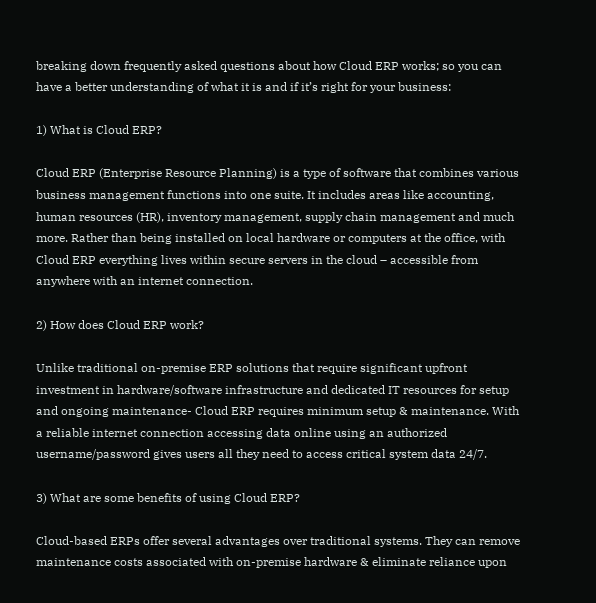breaking down frequently asked questions about how Cloud ERP works; so you can have a better understanding of what it is and if it’s right for your business:

1) What is Cloud ERP?

Cloud ERP (Enterprise Resource Planning) is a type of software that combines various business management functions into one suite. It includes areas like accounting, human resources (HR), inventory management, supply chain management and much more. Rather than being installed on local hardware or computers at the office, with Cloud ERP everything lives within secure servers in the cloud – accessible from anywhere with an internet connection.

2) How does Cloud ERP work?

Unlike traditional on-premise ERP solutions that require significant upfront investment in hardware/software infrastructure and dedicated IT resources for setup and ongoing maintenance- Cloud ERP requires minimum setup & maintenance. With a reliable internet connection accessing data online using an authorized username/password gives users all they need to access critical system data 24/7.

3) What are some benefits of using Cloud ERP?

Cloud-based ERPs offer several advantages over traditional systems. They can remove maintenance costs associated with on-premise hardware & eliminate reliance upon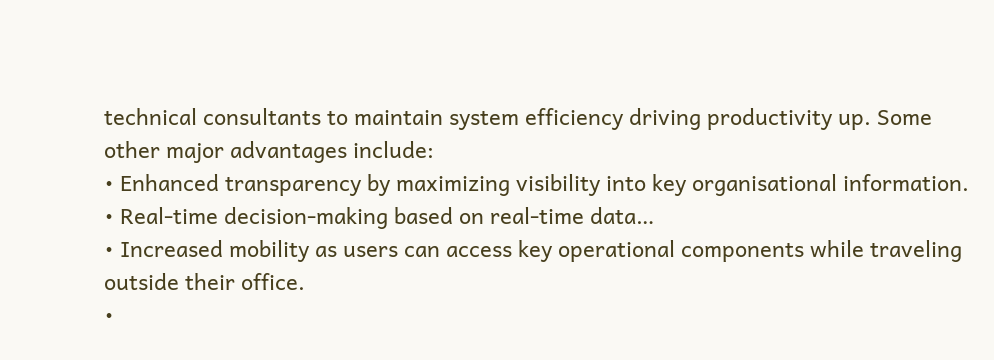technical consultants to maintain system efficiency driving productivity up. Some other major advantages include:
• Enhanced transparency by maximizing visibility into key organisational information.
• Real-time decision-making based on real-time data…
• Increased mobility as users can access key operational components while traveling outside their office.
•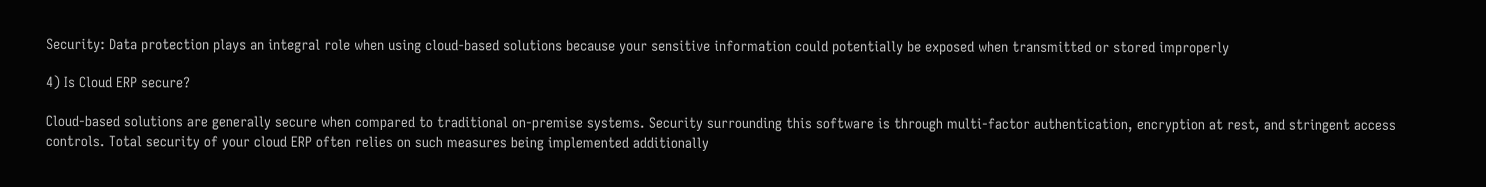Security: Data protection plays an integral role when using cloud-based solutions because your sensitive information could potentially be exposed when transmitted or stored improperly

4) Is Cloud ERP secure?

Cloud-based solutions are generally secure when compared to traditional on-premise systems. Security surrounding this software is through multi-factor authentication, encryption at rest, and stringent access controls. Total security of your cloud ERP often relies on such measures being implemented additionally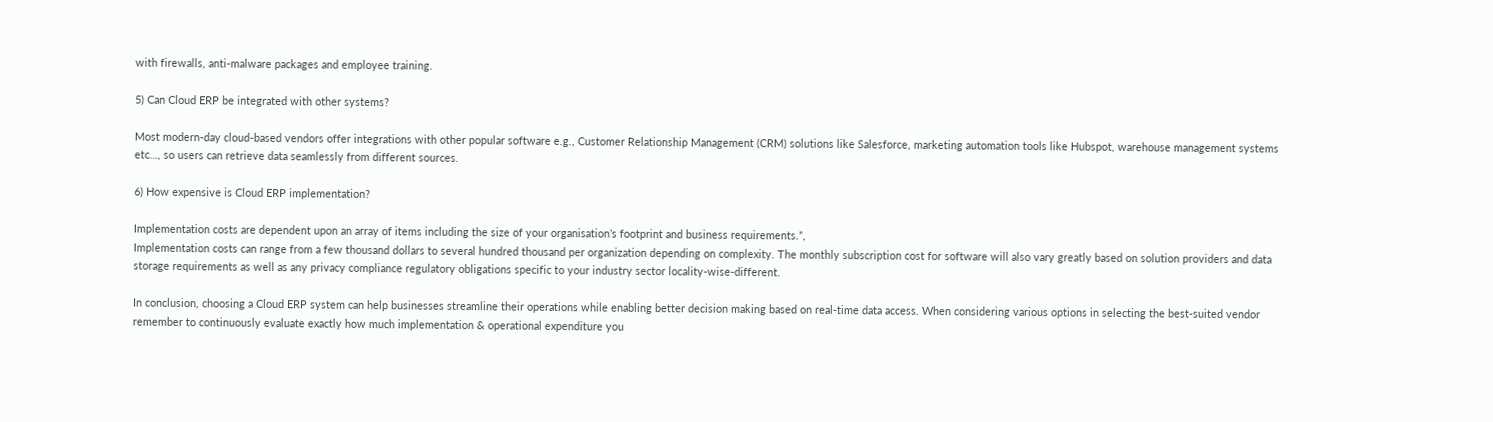with firewalls, anti-malware packages and employee training.

5) Can Cloud ERP be integrated with other systems?

Most modern-day cloud-based vendors offer integrations with other popular software e.g., Customer Relationship Management (CRM) solutions like Salesforce, marketing automation tools like Hubspot, warehouse management systems etc…, so users can retrieve data seamlessly from different sources.

6) How expensive is Cloud ERP implementation?

Implementation costs are dependent upon an array of items including the size of your organisation’s footprint and business requirements.”,
Implementation costs can range from a few thousand dollars to several hundred thousand per organization depending on complexity. The monthly subscription cost for software will also vary greatly based on solution providers and data storage requirements as well as any privacy compliance regulatory obligations specific to your industry sector locality-wise-different.

In conclusion, choosing a Cloud ERP system can help businesses streamline their operations while enabling better decision making based on real-time data access. When considering various options in selecting the best-suited vendor remember to continuously evaluate exactly how much implementation & operational expenditure you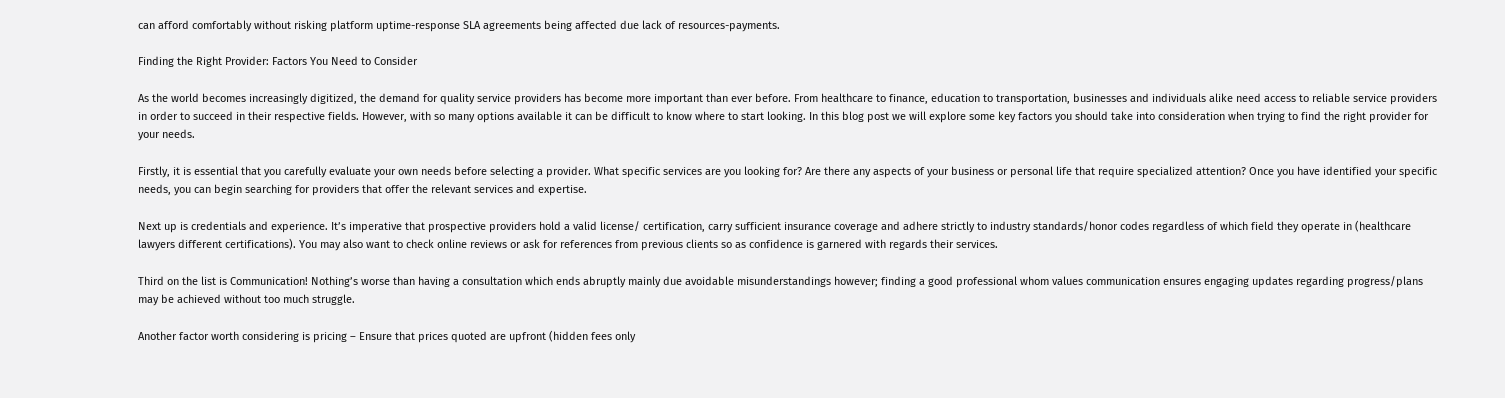can afford comfortably without risking platform uptime-response SLA agreements being affected due lack of resources-payments.

Finding the Right Provider: Factors You Need to Consider

As the world becomes increasingly digitized, the demand for quality service providers has become more important than ever before. From healthcare to finance, education to transportation, businesses and individuals alike need access to reliable service providers in order to succeed in their respective fields. However, with so many options available it can be difficult to know where to start looking. In this blog post we will explore some key factors you should take into consideration when trying to find the right provider for your needs.

Firstly, it is essential that you carefully evaluate your own needs before selecting a provider. What specific services are you looking for? Are there any aspects of your business or personal life that require specialized attention? Once you have identified your specific needs, you can begin searching for providers that offer the relevant services and expertise.

Next up is credentials and experience. It’s imperative that prospective providers hold a valid license/ certification, carry sufficient insurance coverage and adhere strictly to industry standards/honor codes regardless of which field they operate in (healthcare lawyers different certifications). You may also want to check online reviews or ask for references from previous clients so as confidence is garnered with regards their services.

Third on the list is Communication! Nothing’s worse than having a consultation which ends abruptly mainly due avoidable misunderstandings however; finding a good professional whom values communication ensures engaging updates regarding progress/plans may be achieved without too much struggle.

Another factor worth considering is pricing – Ensure that prices quoted are upfront (hidden fees only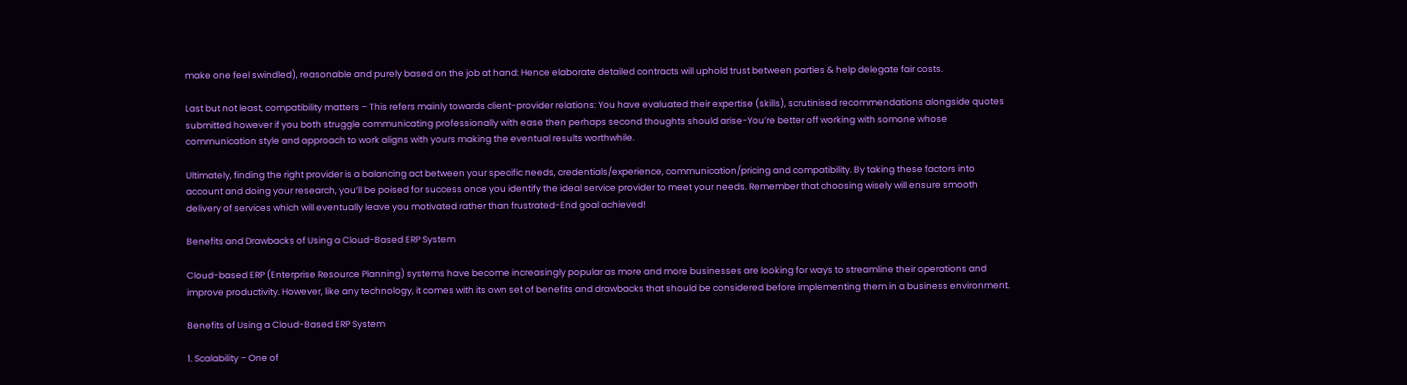make one feel swindled), reasonable and purely based on the job at hand: Hence elaborate detailed contracts will uphold trust between parties & help delegate fair costs.

Last but not least, compatibility matters – This refers mainly towards client-provider relations: You have evaluated their expertise (skills), scrutinised recommendations alongside quotes submitted however if you both struggle communicating professionally with ease then perhaps second thoughts should arise-You’re better off working with somone whose communication style and approach to work aligns with yours making the eventual results worthwhile.

Ultimately, finding the right provider is a balancing act between your specific needs, credentials/experience, communication/pricing and compatibility. By taking these factors into account and doing your research, you’ll be poised for success once you identify the ideal service provider to meet your needs. Remember that choosing wisely will ensure smooth delivery of services which will eventually leave you motivated rather than frustrated-End goal achieved!

Benefits and Drawbacks of Using a Cloud-Based ERP System

Cloud-based ERP (Enterprise Resource Planning) systems have become increasingly popular as more and more businesses are looking for ways to streamline their operations and improve productivity. However, like any technology, it comes with its own set of benefits and drawbacks that should be considered before implementing them in a business environment.

Benefits of Using a Cloud-Based ERP System

1. Scalability – One of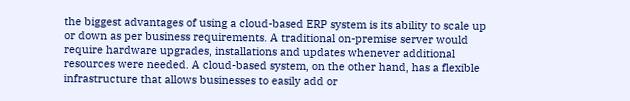the biggest advantages of using a cloud-based ERP system is its ability to scale up or down as per business requirements. A traditional on-premise server would require hardware upgrades, installations and updates whenever additional resources were needed. A cloud-based system, on the other hand, has a flexible infrastructure that allows businesses to easily add or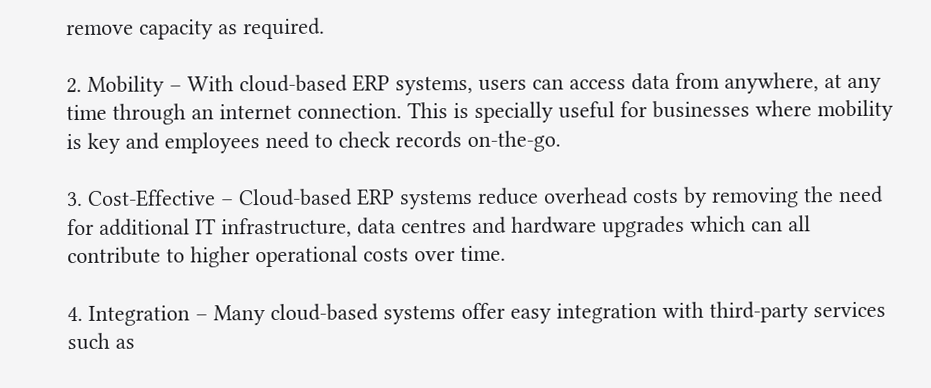remove capacity as required.

2. Mobility – With cloud-based ERP systems, users can access data from anywhere, at any time through an internet connection. This is specially useful for businesses where mobility is key and employees need to check records on-the-go.

3. Cost-Effective – Cloud-based ERP systems reduce overhead costs by removing the need for additional IT infrastructure, data centres and hardware upgrades which can all contribute to higher operational costs over time.

4. Integration – Many cloud-based systems offer easy integration with third-party services such as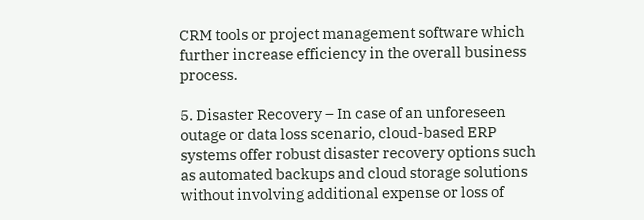CRM tools or project management software which further increase efficiency in the overall business process.

5. Disaster Recovery – In case of an unforeseen outage or data loss scenario, cloud-based ERP systems offer robust disaster recovery options such as automated backups and cloud storage solutions without involving additional expense or loss of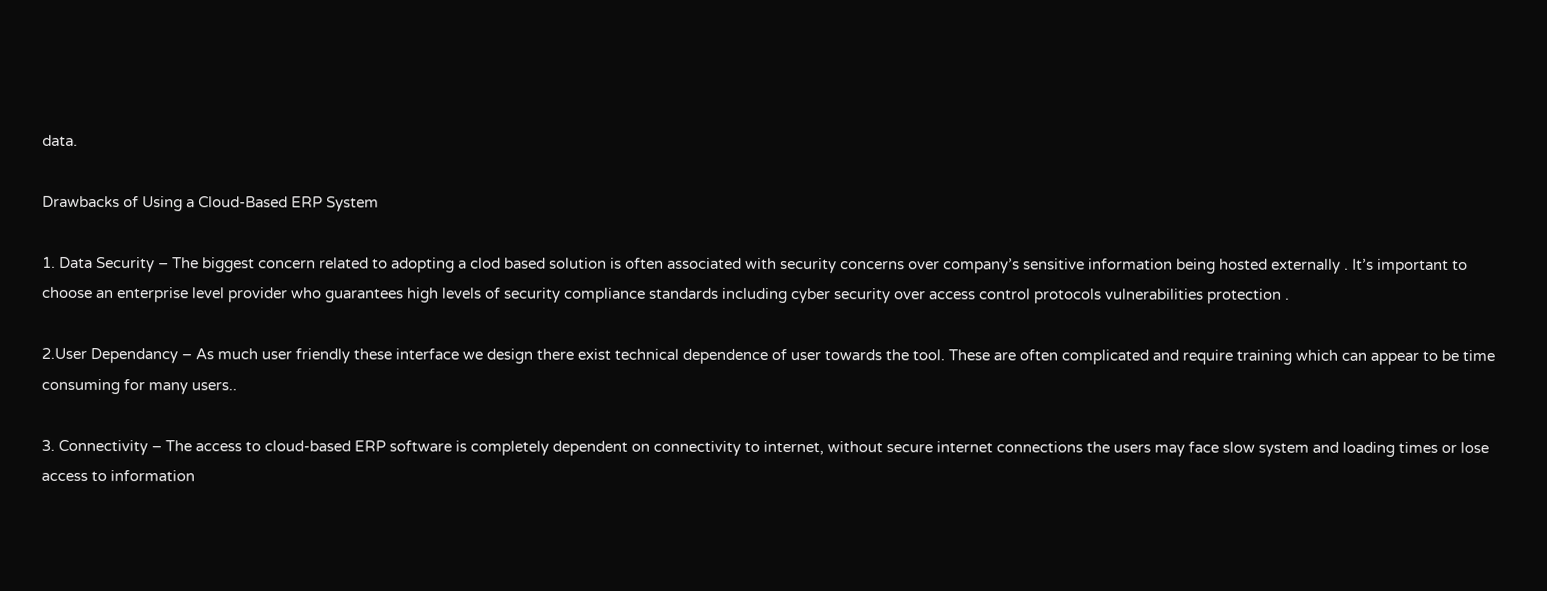data.

Drawbacks of Using a Cloud-Based ERP System

1. Data Security – The biggest concern related to adopting a clod based solution is often associated with security concerns over company’s sensitive information being hosted externally . It’s important to choose an enterprise level provider who guarantees high levels of security compliance standards including cyber security over access control protocols vulnerabilities protection .

2.User Dependancy – As much user friendly these interface we design there exist technical dependence of user towards the tool. These are often complicated and require training which can appear to be time consuming for many users..

3. Connectivity – The access to cloud-based ERP software is completely dependent on connectivity to internet, without secure internet connections the users may face slow system and loading times or lose access to information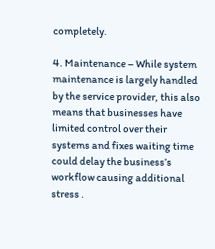completely.

4. Maintenance – While system maintenance is largely handled by the service provider, this also means that businesses have limited control over their systems and fixes waiting time could delay the business’s workflow causing additional stress .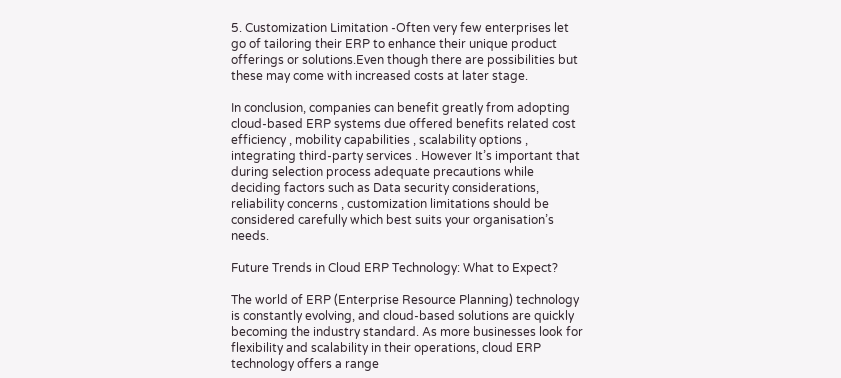5. Customization Limitation -Often very few enterprises let go of tailoring their ERP to enhance their unique product offerings or solutions.Even though there are possibilities but these may come with increased costs at later stage.

In conclusion, companies can benefit greatly from adopting cloud-based ERP systems due offered benefits related cost efficiency , mobility capabilities , scalability options , integrating third-party services . However It’s important that during selection process adequate precautions while deciding factors such as Data security considerations, reliability concerns , customization limitations should be considered carefully which best suits your organisation’s needs.

Future Trends in Cloud ERP Technology: What to Expect?

The world of ERP (Enterprise Resource Planning) technology is constantly evolving, and cloud-based solutions are quickly becoming the industry standard. As more businesses look for flexibility and scalability in their operations, cloud ERP technology offers a range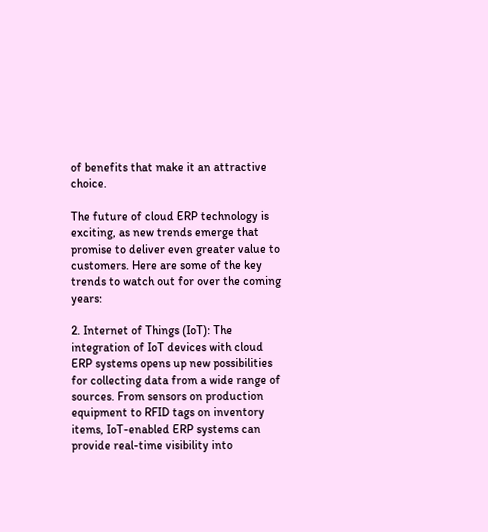of benefits that make it an attractive choice.

The future of cloud ERP technology is exciting, as new trends emerge that promise to deliver even greater value to customers. Here are some of the key trends to watch out for over the coming years:

2. Internet of Things (IoT): The integration of IoT devices with cloud ERP systems opens up new possibilities for collecting data from a wide range of sources. From sensors on production equipment to RFID tags on inventory items, IoT-enabled ERP systems can provide real-time visibility into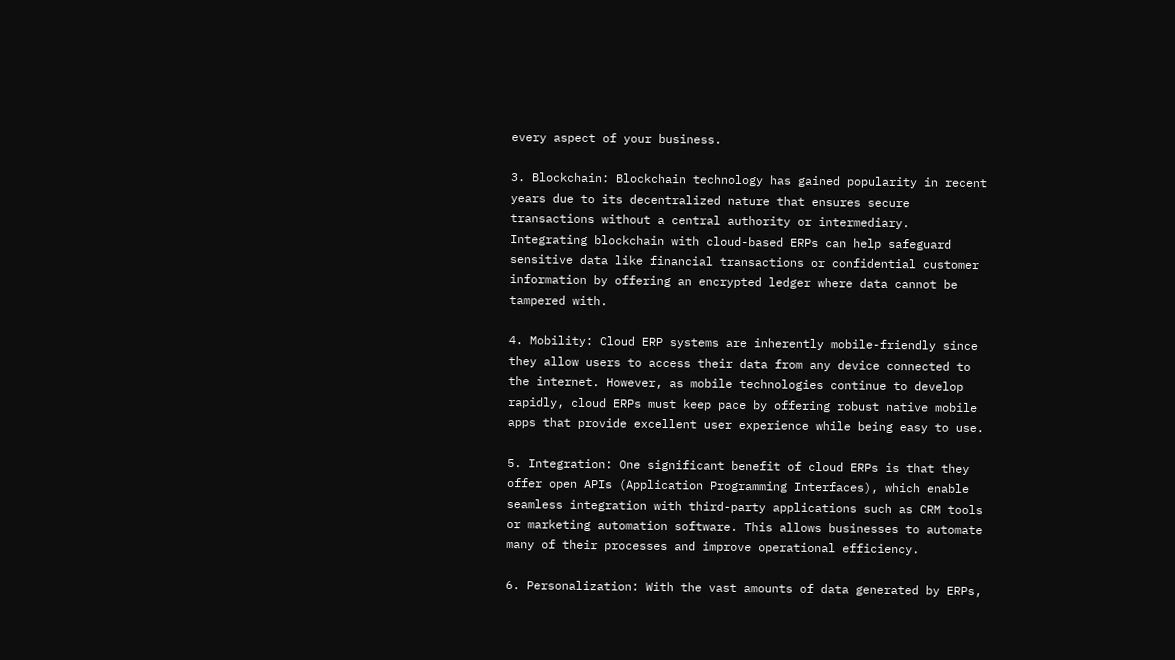every aspect of your business.

3. Blockchain: Blockchain technology has gained popularity in recent years due to its decentralized nature that ensures secure transactions without a central authority or intermediary. Integrating blockchain with cloud-based ERPs can help safeguard sensitive data like financial transactions or confidential customer information by offering an encrypted ledger where data cannot be tampered with.

4. Mobility: Cloud ERP systems are inherently mobile-friendly since they allow users to access their data from any device connected to the internet. However, as mobile technologies continue to develop rapidly, cloud ERPs must keep pace by offering robust native mobile apps that provide excellent user experience while being easy to use.

5. Integration: One significant benefit of cloud ERPs is that they offer open APIs (Application Programming Interfaces), which enable seamless integration with third-party applications such as CRM tools or marketing automation software. This allows businesses to automate many of their processes and improve operational efficiency.

6. Personalization: With the vast amounts of data generated by ERPs,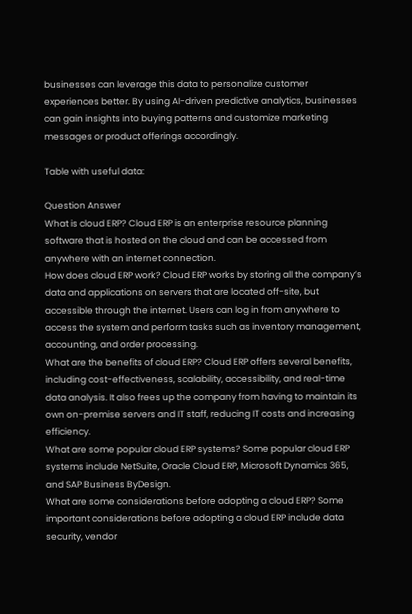businesses can leverage this data to personalize customer experiences better. By using AI-driven predictive analytics, businesses can gain insights into buying patterns and customize marketing messages or product offerings accordingly.

Table with useful data:

Question Answer
What is cloud ERP? Cloud ERP is an enterprise resource planning software that is hosted on the cloud and can be accessed from anywhere with an internet connection.
How does cloud ERP work? Cloud ERP works by storing all the company’s data and applications on servers that are located off-site, but accessible through the internet. Users can log in from anywhere to access the system and perform tasks such as inventory management, accounting, and order processing.
What are the benefits of cloud ERP? Cloud ERP offers several benefits, including cost-effectiveness, scalability, accessibility, and real-time data analysis. It also frees up the company from having to maintain its own on-premise servers and IT staff, reducing IT costs and increasing efficiency.
What are some popular cloud ERP systems? Some popular cloud ERP systems include NetSuite, Oracle Cloud ERP, Microsoft Dynamics 365, and SAP Business ByDesign.
What are some considerations before adopting a cloud ERP? Some important considerations before adopting a cloud ERP include data security, vendor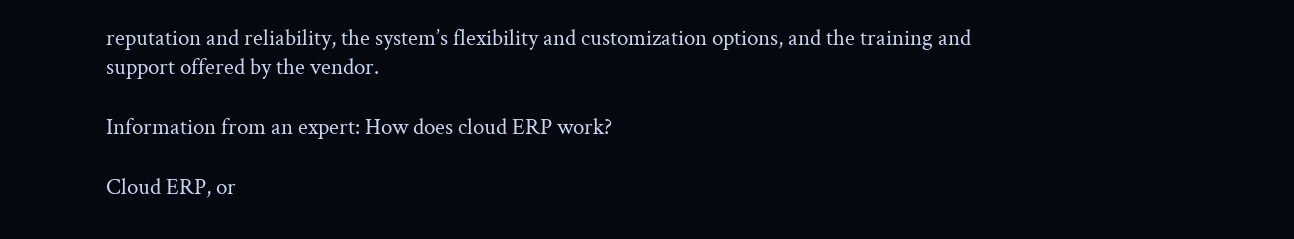reputation and reliability, the system’s flexibility and customization options, and the training and support offered by the vendor.

Information from an expert: How does cloud ERP work?

Cloud ERP, or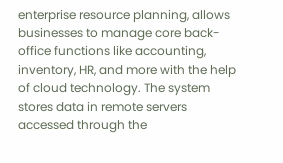enterprise resource planning, allows businesses to manage core back-office functions like accounting, inventory, HR, and more with the help of cloud technology. The system stores data in remote servers accessed through the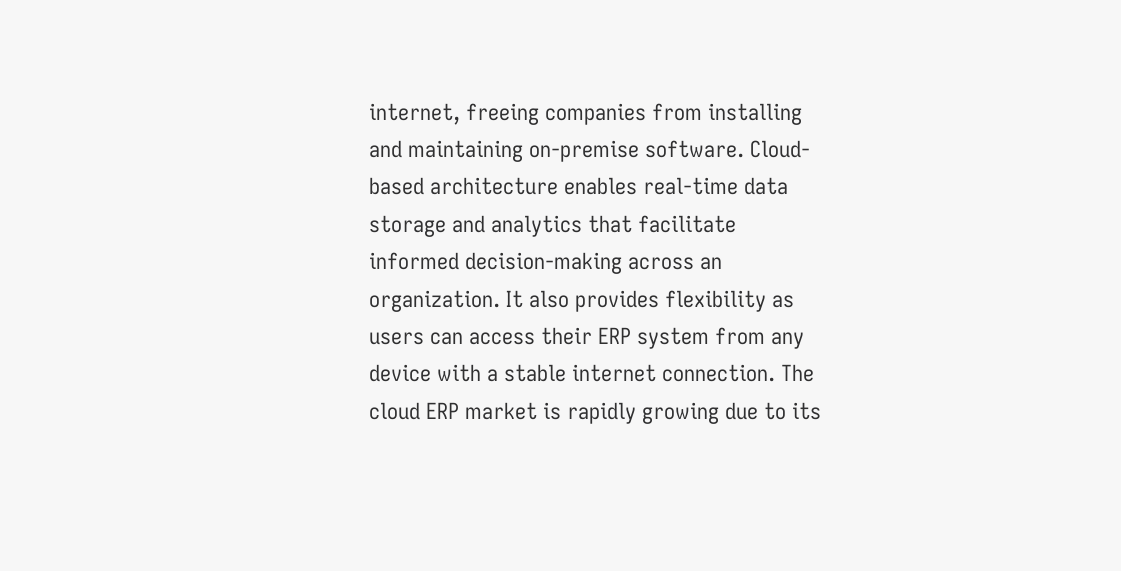internet, freeing companies from installing and maintaining on-premise software. Cloud-based architecture enables real-time data storage and analytics that facilitate informed decision-making across an organization. It also provides flexibility as users can access their ERP system from any device with a stable internet connection. The cloud ERP market is rapidly growing due to its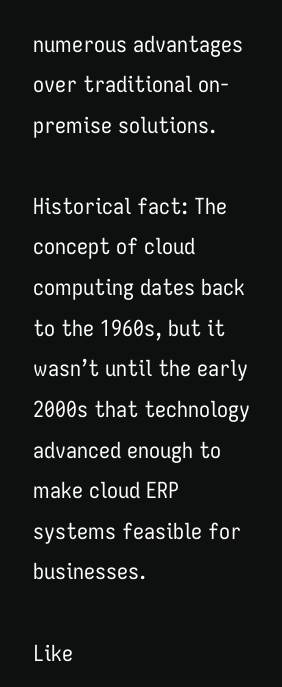numerous advantages over traditional on-premise solutions.

Historical fact: The concept of cloud computing dates back to the 1960s, but it wasn’t until the early 2000s that technology advanced enough to make cloud ERP systems feasible for businesses.

Like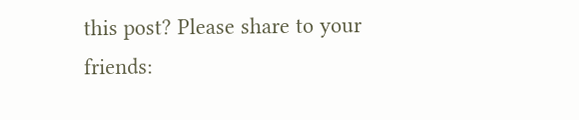this post? Please share to your friends: